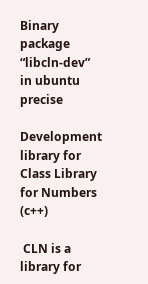Binary package “libcln-dev” in ubuntu precise

Development library for Class Library for Numbers (c++)

 CLN is a library for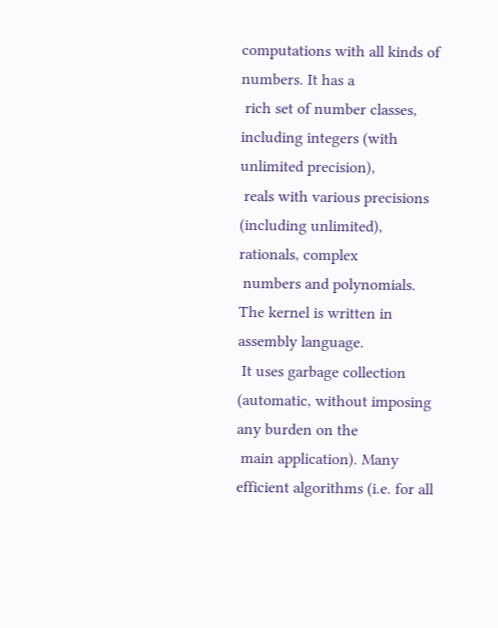computations with all kinds of numbers. It has a
 rich set of number classes, including integers (with unlimited precision),
 reals with various precisions (including unlimited), rationals, complex
 numbers and polynomials. The kernel is written in assembly language.
 It uses garbage collection (automatic, without imposing any burden on the
 main application). Many efficient algorithms (i.e. for all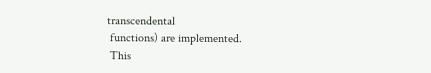transcendental
 functions) are implemented.
 This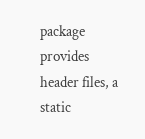package provides header files, a static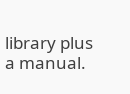library plus a manual.